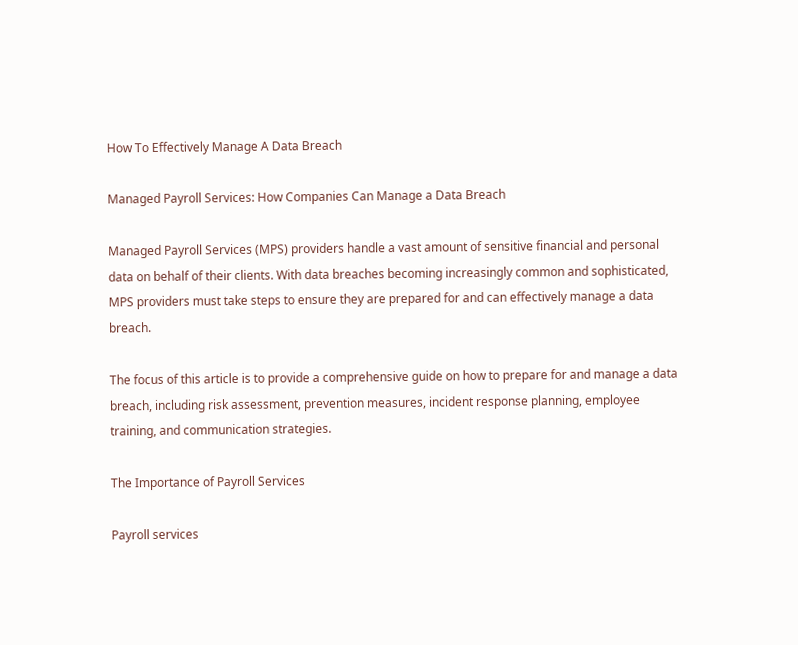How To Effectively Manage A Data Breach

Managed Payroll Services: How Companies Can Manage a Data Breach

Managed Payroll Services (MPS) providers handle a vast amount of sensitive financial and personal data on behalf of their clients. With data breaches becoming increasingly common and sophisticated, MPS providers must take steps to ensure they are prepared for and can effectively manage a data breach.

The focus of this article is to provide a comprehensive guide on how to prepare for and manage a data breach, including risk assessment, prevention measures, incident response planning, employee training, and communication strategies.

The Importance of Payroll Services

Payroll services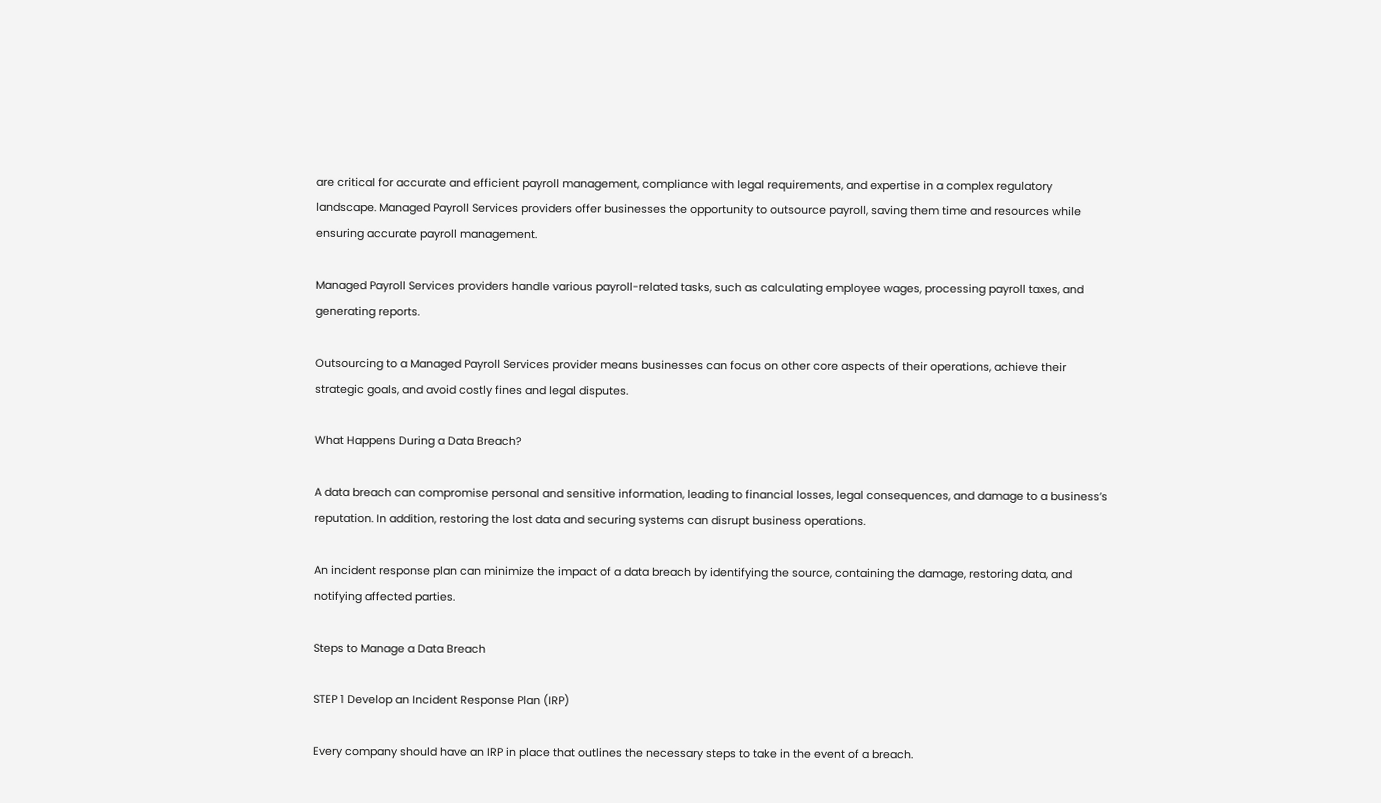are critical for accurate and efficient payroll management, compliance with legal requirements, and expertise in a complex regulatory landscape. Managed Payroll Services providers offer businesses the opportunity to outsource payroll, saving them time and resources while ensuring accurate payroll management.

Managed Payroll Services providers handle various payroll-related tasks, such as calculating employee wages, processing payroll taxes, and generating reports.

Outsourcing to a Managed Payroll Services provider means businesses can focus on other core aspects of their operations, achieve their strategic goals, and avoid costly fines and legal disputes.

What Happens During a Data Breach?

A data breach can compromise personal and sensitive information, leading to financial losses, legal consequences, and damage to a business’s reputation. In addition, restoring the lost data and securing systems can disrupt business operations.

An incident response plan can minimize the impact of a data breach by identifying the source, containing the damage, restoring data, and notifying affected parties.

Steps to Manage a Data Breach

STEP 1 Develop an Incident Response Plan (IRP)

Every company should have an IRP in place that outlines the necessary steps to take in the event of a breach.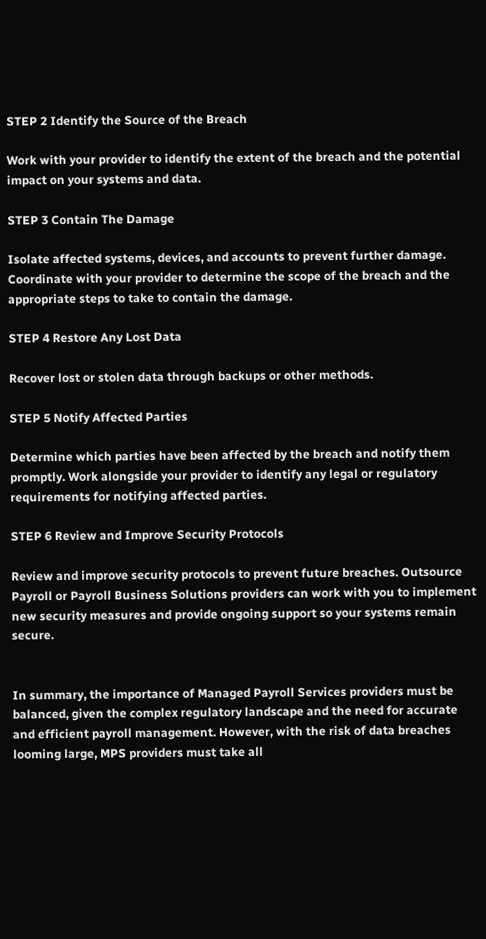STEP 2 Identify the Source of the Breach

Work with your provider to identify the extent of the breach and the potential impact on your systems and data.

STEP 3 Contain The Damage

Isolate affected systems, devices, and accounts to prevent further damage. Coordinate with your provider to determine the scope of the breach and the appropriate steps to take to contain the damage.

STEP 4 Restore Any Lost Data

Recover lost or stolen data through backups or other methods.

STEP 5 Notify Affected Parties

Determine which parties have been affected by the breach and notify them promptly. Work alongside your provider to identify any legal or regulatory requirements for notifying affected parties.

STEP 6 Review and Improve Security Protocols

Review and improve security protocols to prevent future breaches. Outsource Payroll or Payroll Business Solutions providers can work with you to implement new security measures and provide ongoing support so your systems remain secure.


In summary, the importance of Managed Payroll Services providers must be balanced, given the complex regulatory landscape and the need for accurate and efficient payroll management. However, with the risk of data breaches looming large, MPS providers must take all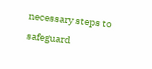necessary steps to safeguard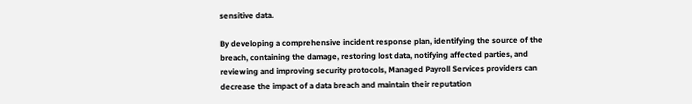sensitive data.

By developing a comprehensive incident response plan, identifying the source of the breach, containing the damage, restoring lost data, notifying affected parties, and reviewing and improving security protocols, Managed Payroll Services providers can decrease the impact of a data breach and maintain their reputation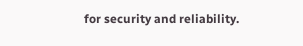for security and reliability.